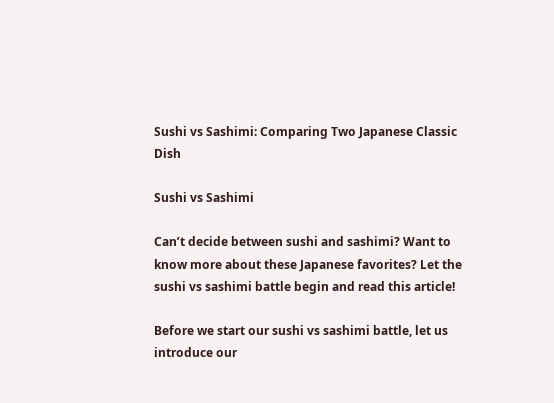Sushi vs Sashimi: Comparing Two Japanese Classic Dish

Sushi vs Sashimi

Can’t decide between sushi and sashimi? Want to know more about these Japanese favorites? Let the sushi vs sashimi battle begin and read this article!

Before we start our sushi vs sashimi battle, let us introduce our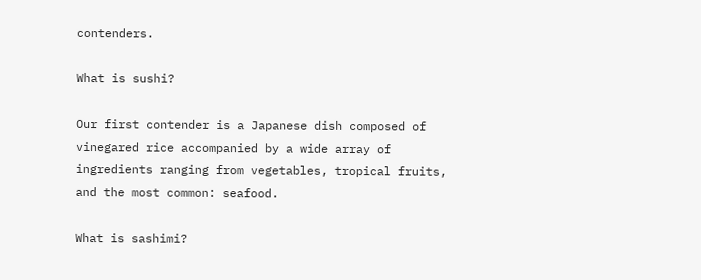contenders.

What is sushi?

Our first contender is a Japanese dish composed of vinegared rice accompanied by a wide array of ingredients ranging from vegetables, tropical fruits, and the most common: seafood.

What is sashimi?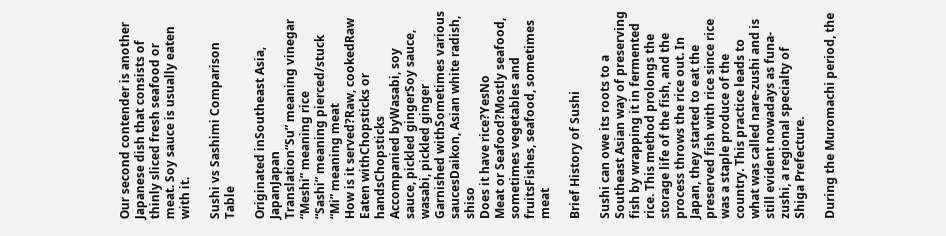Our second contender is another Japanese dish that consists of thinly sliced fresh seafood or meat. Soy sauce is usually eaten with it.

Sushi vs Sashimi Comparison Table

Originated inSoutheast Asia, JapanJapan
Translation“Su” meaning vinegar
“Meshi” meaning rice
“Sashi” meaning pierced/stuck
“Mi” meaning meat
How is it served?Raw, cookedRaw
Eaten withChopsticks or handsChopsticks
Accompanied byWasabi, soy sauce, pickled gingerSoy sauce, wasabi, pickled ginger
Garnished withSometimes various saucesDaikon, Asian white radish, shiso
Does it have rice?YesNo
Meat or Seafood?Mostly seafood, sometimes vegetables and fruitsFishes, seafood, sometimes meat

Brief History of Sushi

Sushi can owe its roots to a Southeast Asian way of preserving fish by wrapping it in fermented rice. This method prolongs the storage life of the fish, and the process throws the rice out. In Japan, they started to eat the preserved fish with rice since rice was a staple produce of the country. This practice leads to what was called nare-zushi and is still evident nowadays as funa-zushi, a regional specialty of Shiga Prefecture.

During the Muromachi period, the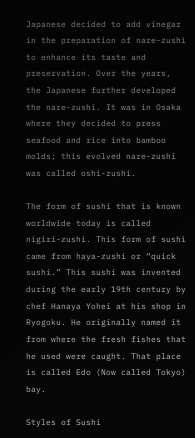Japanese decided to add vinegar in the preparation of nare-zushi to enhance its taste and preservation. Over the years, the Japanese further developed the nare-zushi. It was in Osaka where they decided to press seafood and rice into bamboo molds; this evolved nare-zushi was called oshi-zushi.

The form of sushi that is known worldwide today is called nigiri-zushi. This form of sushi came from haya-zushi or “quick sushi.” This sushi was invented during the early 19th century by chef Hanaya Yohei at his shop in Ryogoku. He originally named it from where the fresh fishes that he used were caught. That place is called Edo (Now called Tokyo) bay.

Styles of Sushi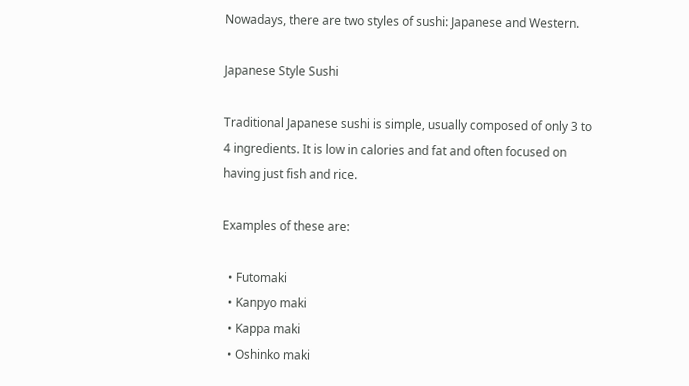Nowadays, there are two styles of sushi: Japanese and Western.

Japanese Style Sushi

Traditional Japanese sushi is simple, usually composed of only 3 to 4 ingredients. It is low in calories and fat and often focused on having just fish and rice.

Examples of these are:

  • Futomaki
  • Kanpyo maki
  • Kappa maki
  • Oshinko maki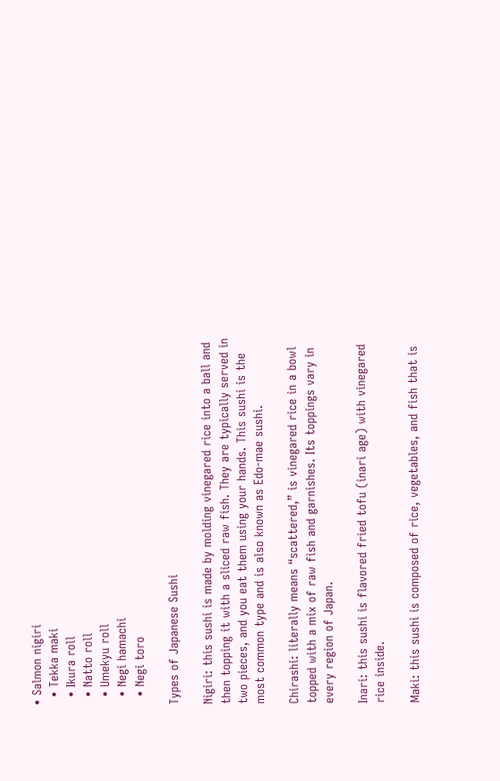• Salmon nigiri
  • Tekka maki
  • Ikura roll
  • Natto roll
  • Umekyu roll
  • Negi hamachi
  • Negi toro

Types of Japanese Sushi

Nigiri: this sushi is made by molding vinegared rice into a ball and then topping it with a sliced raw fish. They are typically served in two pieces, and you eat them using your hands. This sushi is the most common type and is also known as Edo-mae sushi.

Chirashi: literally means “scattered,” is vinegared rice in a bowl topped with a mix of raw fish and garnishes. Its toppings vary in every region of Japan.

Inari: this sushi is flavored fried tofu (inari age) with vinegared rice inside.

Maki: this sushi is composed of rice, vegetables, and fish that is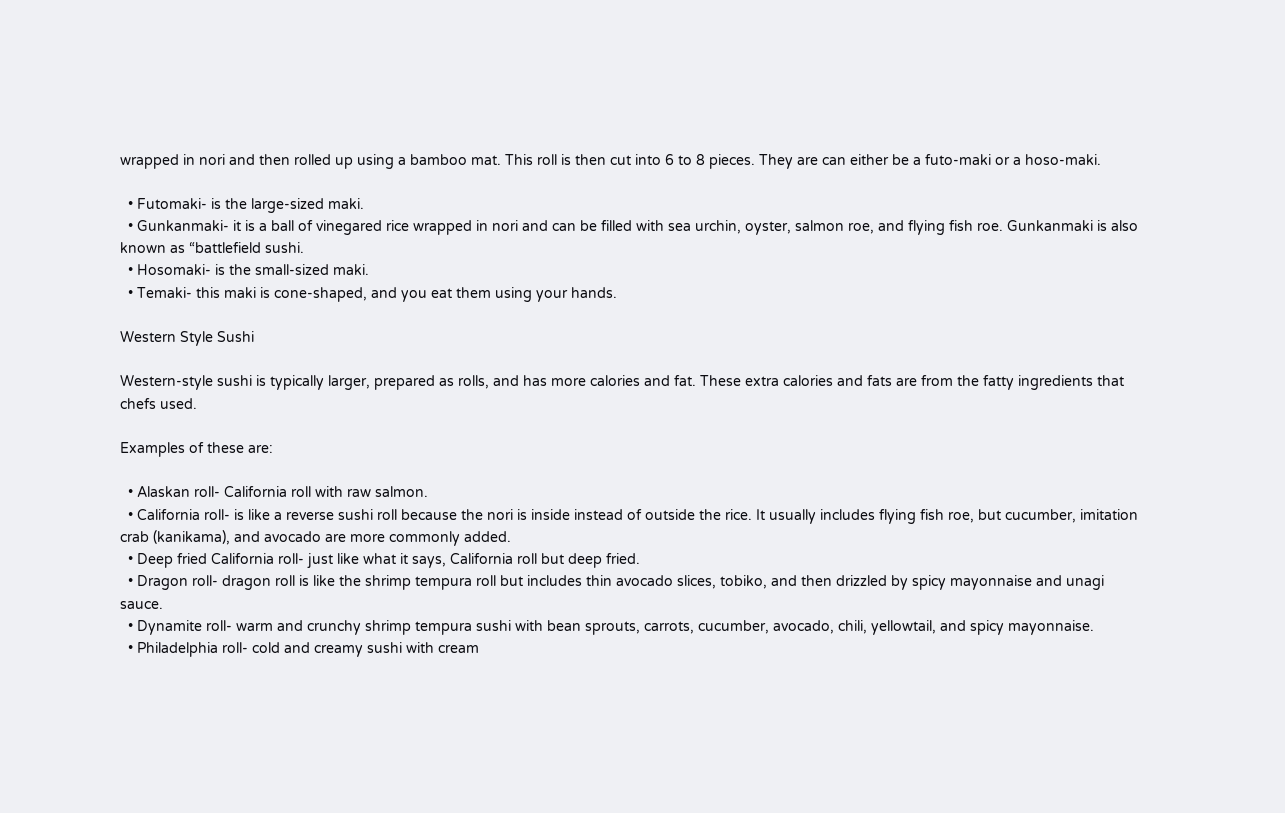wrapped in nori and then rolled up using a bamboo mat. This roll is then cut into 6 to 8 pieces. They are can either be a futo-maki or a hoso-maki.

  • Futomaki- is the large-sized maki.
  • Gunkanmaki- it is a ball of vinegared rice wrapped in nori and can be filled with sea urchin, oyster, salmon roe, and flying fish roe. Gunkanmaki is also known as “battlefield sushi.
  • Hosomaki- is the small-sized maki.
  • Temaki- this maki is cone-shaped, and you eat them using your hands.

Western Style Sushi

Western-style sushi is typically larger, prepared as rolls, and has more calories and fat. These extra calories and fats are from the fatty ingredients that chefs used.

Examples of these are:

  • Alaskan roll- California roll with raw salmon.
  • California roll- is like a reverse sushi roll because the nori is inside instead of outside the rice. It usually includes flying fish roe, but cucumber, imitation crab (kanikama), and avocado are more commonly added.
  • Deep fried California roll- just like what it says, California roll but deep fried.
  • Dragon roll- dragon roll is like the shrimp tempura roll but includes thin avocado slices, tobiko, and then drizzled by spicy mayonnaise and unagi sauce.
  • Dynamite roll- warm and crunchy shrimp tempura sushi with bean sprouts, carrots, cucumber, avocado, chili, yellowtail, and spicy mayonnaise.
  • Philadelphia roll- cold and creamy sushi with cream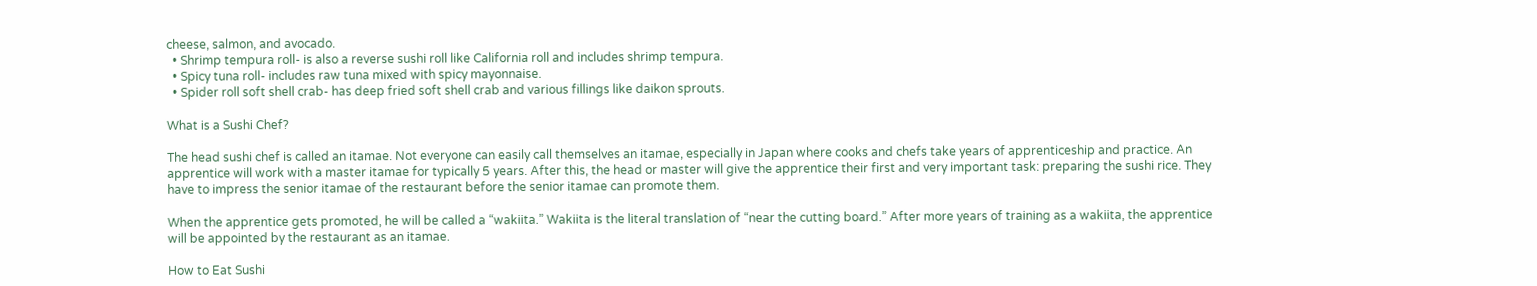cheese, salmon, and avocado.
  • Shrimp tempura roll- is also a reverse sushi roll like California roll and includes shrimp tempura.
  • Spicy tuna roll- includes raw tuna mixed with spicy mayonnaise.
  • Spider roll soft shell crab- has deep fried soft shell crab and various fillings like daikon sprouts.

What is a Sushi Chef?

The head sushi chef is called an itamae. Not everyone can easily call themselves an itamae, especially in Japan where cooks and chefs take years of apprenticeship and practice. An apprentice will work with a master itamae for typically 5 years. After this, the head or master will give the apprentice their first and very important task: preparing the sushi rice. They have to impress the senior itamae of the restaurant before the senior itamae can promote them.

When the apprentice gets promoted, he will be called a “wakiita.” Wakiita is the literal translation of “near the cutting board.” After more years of training as a wakiita, the apprentice will be appointed by the restaurant as an itamae.

How to Eat Sushi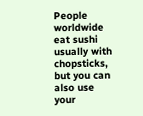People worldwide eat sushi usually with chopsticks, but you can also use your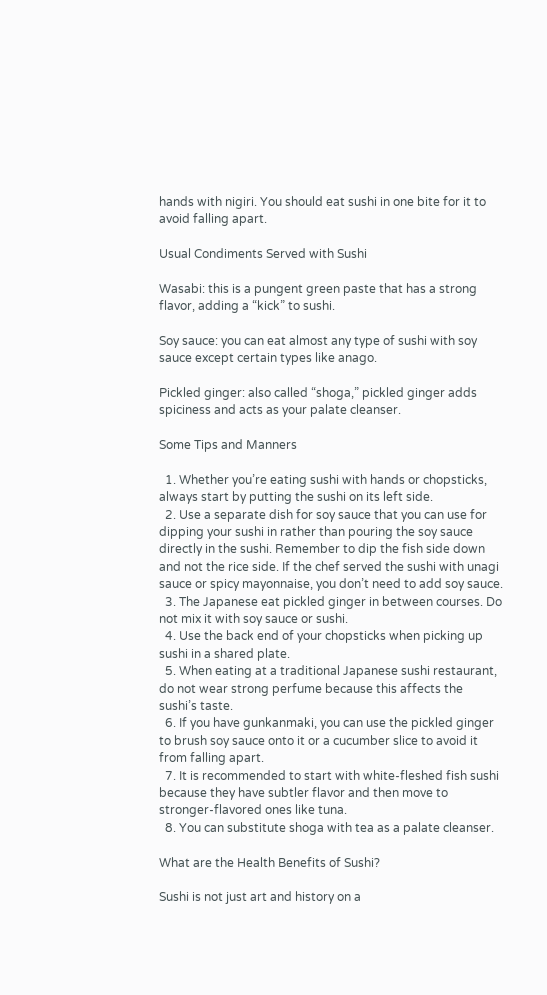hands with nigiri. You should eat sushi in one bite for it to avoid falling apart.

Usual Condiments Served with Sushi

Wasabi: this is a pungent green paste that has a strong flavor, adding a “kick” to sushi.

Soy sauce: you can eat almost any type of sushi with soy sauce except certain types like anago.

Pickled ginger: also called “shoga,” pickled ginger adds spiciness and acts as your palate cleanser.

Some Tips and Manners

  1. Whether you’re eating sushi with hands or chopsticks, always start by putting the sushi on its left side.
  2. Use a separate dish for soy sauce that you can use for dipping your sushi in rather than pouring the soy sauce directly in the sushi. Remember to dip the fish side down and not the rice side. If the chef served the sushi with unagi sauce or spicy mayonnaise, you don’t need to add soy sauce.
  3. The Japanese eat pickled ginger in between courses. Do not mix it with soy sauce or sushi.
  4. Use the back end of your chopsticks when picking up sushi in a shared plate.
  5. When eating at a traditional Japanese sushi restaurant, do not wear strong perfume because this affects the sushi’s taste.
  6. If you have gunkanmaki, you can use the pickled ginger to brush soy sauce onto it or a cucumber slice to avoid it from falling apart.
  7. It is recommended to start with white-fleshed fish sushi because they have subtler flavor and then move to stronger-flavored ones like tuna.
  8. You can substitute shoga with tea as a palate cleanser.

What are the Health Benefits of Sushi?

Sushi is not just art and history on a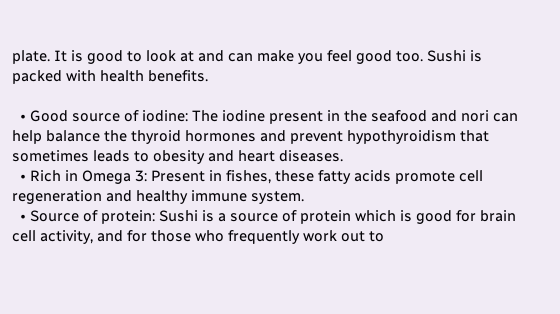plate. It is good to look at and can make you feel good too. Sushi is packed with health benefits.

  • Good source of iodine: The iodine present in the seafood and nori can help balance the thyroid hormones and prevent hypothyroidism that sometimes leads to obesity and heart diseases.
  • Rich in Omega 3: Present in fishes, these fatty acids promote cell regeneration and healthy immune system.
  • Source of protein: Sushi is a source of protein which is good for brain cell activity, and for those who frequently work out to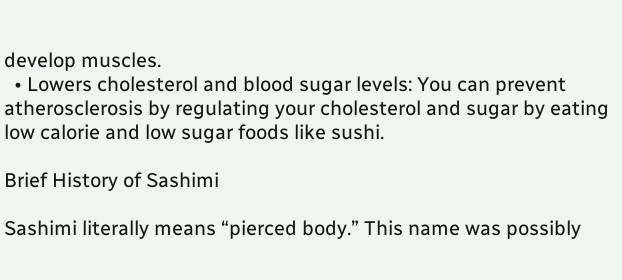develop muscles.
  • Lowers cholesterol and blood sugar levels: You can prevent atherosclerosis by regulating your cholesterol and sugar by eating low calorie and low sugar foods like sushi.

Brief History of Sashimi

Sashimi literally means “pierced body.” This name was possibly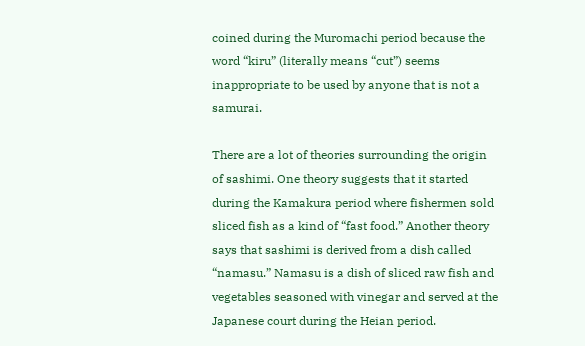coined during the Muromachi period because the word “kiru” (literally means “cut”) seems inappropriate to be used by anyone that is not a samurai.

There are a lot of theories surrounding the origin of sashimi. One theory suggests that it started during the Kamakura period where fishermen sold sliced fish as a kind of “fast food.” Another theory says that sashimi is derived from a dish called “namasu.” Namasu is a dish of sliced raw fish and vegetables seasoned with vinegar and served at the Japanese court during the Heian period.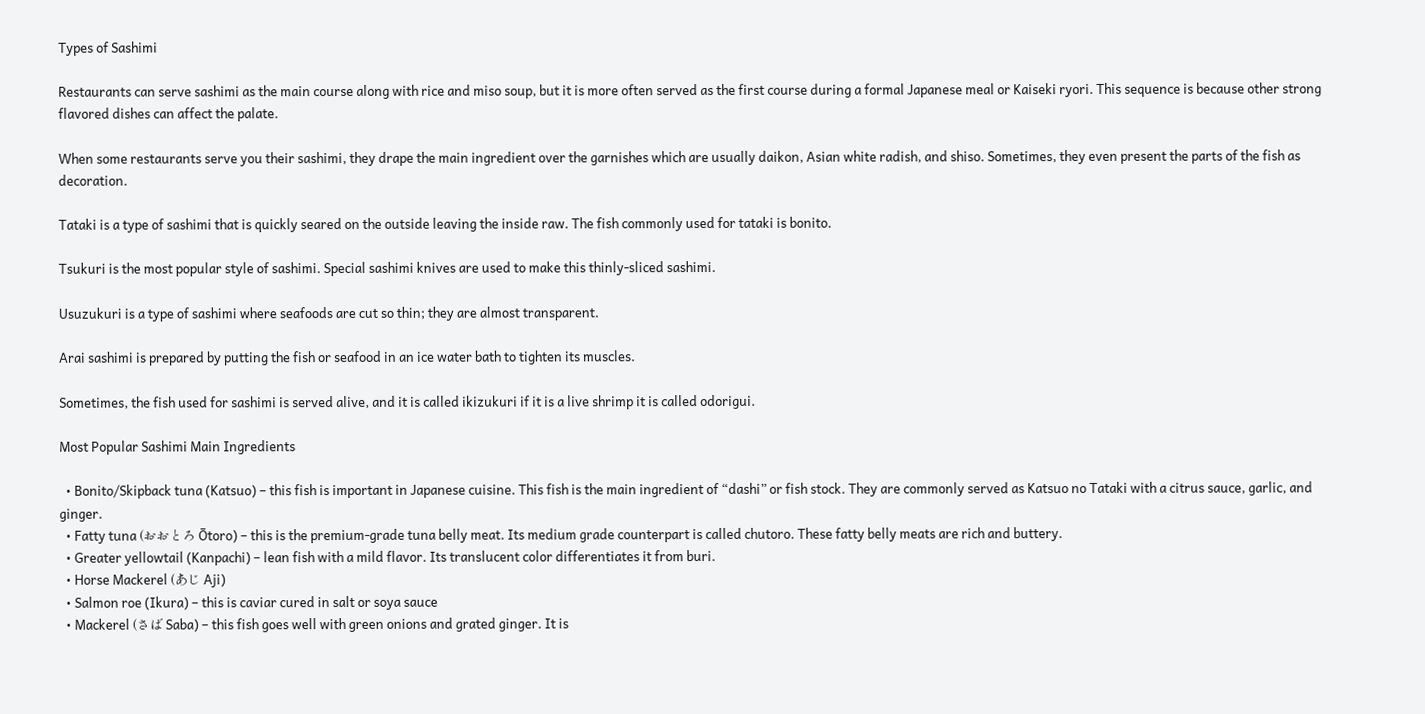Types of Sashimi

Restaurants can serve sashimi as the main course along with rice and miso soup, but it is more often served as the first course during a formal Japanese meal or Kaiseki ryori. This sequence is because other strong flavored dishes can affect the palate.

When some restaurants serve you their sashimi, they drape the main ingredient over the garnishes which are usually daikon, Asian white radish, and shiso. Sometimes, they even present the parts of the fish as decoration.

Tataki is a type of sashimi that is quickly seared on the outside leaving the inside raw. The fish commonly used for tataki is bonito.

Tsukuri is the most popular style of sashimi. Special sashimi knives are used to make this thinly-sliced sashimi.

Usuzukuri is a type of sashimi where seafoods are cut so thin; they are almost transparent.

Arai sashimi is prepared by putting the fish or seafood in an ice water bath to tighten its muscles.

Sometimes, the fish used for sashimi is served alive, and it is called ikizukuri if it is a live shrimp it is called odorigui.

Most Popular Sashimi Main Ingredients

  • Bonito/Skipback tuna (Katsuo) – this fish is important in Japanese cuisine. This fish is the main ingredient of “dashi” or fish stock. They are commonly served as Katsuo no Tataki with a citrus sauce, garlic, and ginger.
  • Fatty tuna (おおとろ Ōtoro) – this is the premium-grade tuna belly meat. Its medium grade counterpart is called chutoro. These fatty belly meats are rich and buttery.
  • Greater yellowtail (Kanpachi) – lean fish with a mild flavor. Its translucent color differentiates it from buri.
  • Horse Mackerel (あじ Aji)
  • Salmon roe (Ikura) – this is caviar cured in salt or soya sauce
  • Mackerel (さば Saba) – this fish goes well with green onions and grated ginger. It is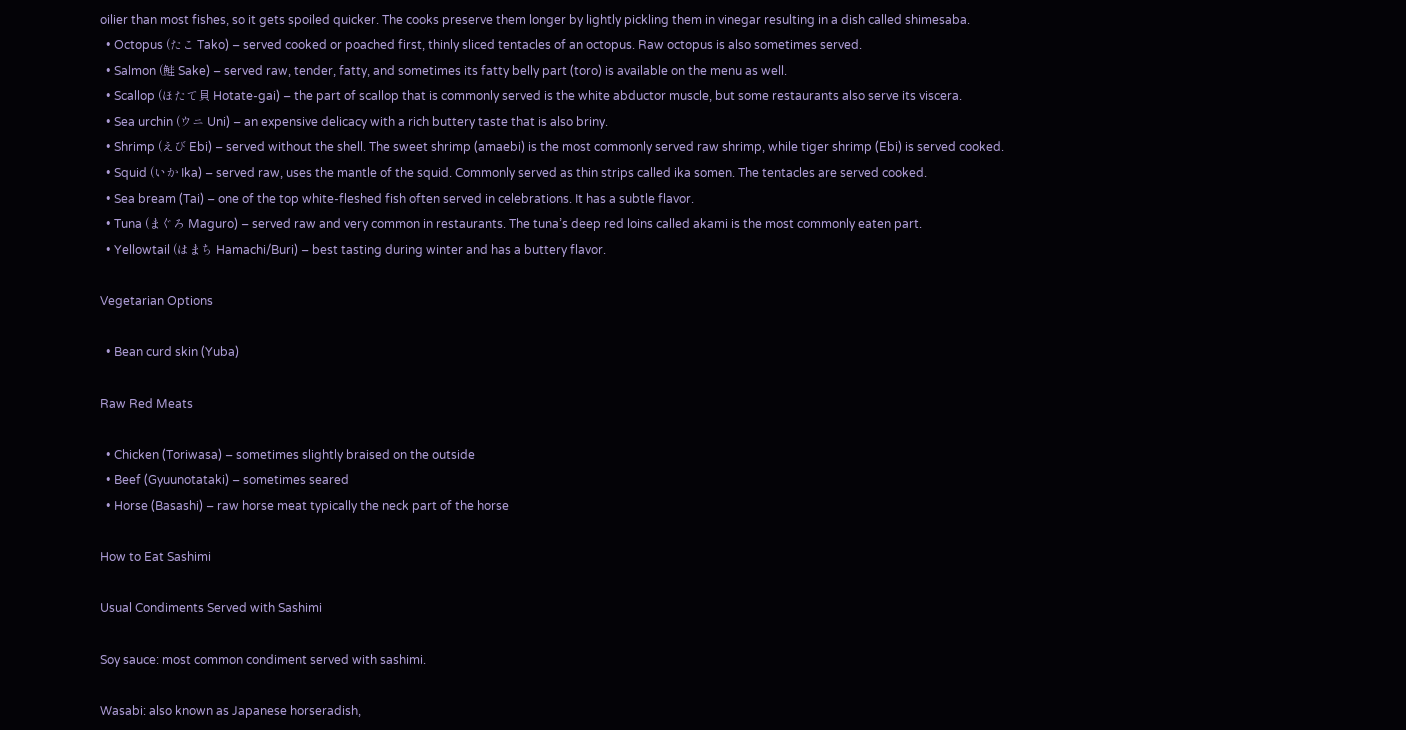oilier than most fishes, so it gets spoiled quicker. The cooks preserve them longer by lightly pickling them in vinegar resulting in a dish called shimesaba.
  • Octopus (たこ Tako) – served cooked or poached first, thinly sliced tentacles of an octopus. Raw octopus is also sometimes served.
  • Salmon (鮭 Sake) – served raw, tender, fatty, and sometimes its fatty belly part (toro) is available on the menu as well.
  • Scallop (ほたて貝 Hotate-gai) – the part of scallop that is commonly served is the white abductor muscle, but some restaurants also serve its viscera.
  • Sea urchin (ウニ Uni) – an expensive delicacy with a rich buttery taste that is also briny.
  • Shrimp (えび Ebi) – served without the shell. The sweet shrimp (amaebi) is the most commonly served raw shrimp, while tiger shrimp (Ebi) is served cooked.
  • Squid (いか Ika) – served raw, uses the mantle of the squid. Commonly served as thin strips called ika somen. The tentacles are served cooked.
  • Sea bream (Tai) – one of the top white-fleshed fish often served in celebrations. It has a subtle flavor.
  • Tuna (まぐろ Maguro) – served raw and very common in restaurants. The tuna’s deep red loins called akami is the most commonly eaten part.
  • Yellowtail (はまち Hamachi/Buri) – best tasting during winter and has a buttery flavor.

Vegetarian Options

  • Bean curd skin (Yuba)

Raw Red Meats

  • Chicken (Toriwasa) – sometimes slightly braised on the outside
  • Beef (Gyuunotataki) – sometimes seared
  • Horse (Basashi) – raw horse meat typically the neck part of the horse

How to Eat Sashimi

Usual Condiments Served with Sashimi

Soy sauce: most common condiment served with sashimi.

Wasabi: also known as Japanese horseradish,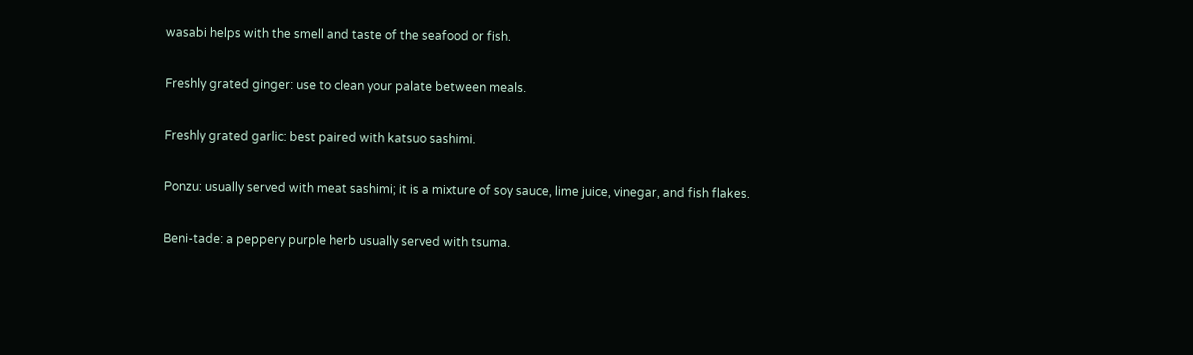wasabi helps with the smell and taste of the seafood or fish.

Freshly grated ginger: use to clean your palate between meals.

Freshly grated garlic: best paired with katsuo sashimi.

Ponzu: usually served with meat sashimi; it is a mixture of soy sauce, lime juice, vinegar, and fish flakes.

Beni-tade: a peppery purple herb usually served with tsuma.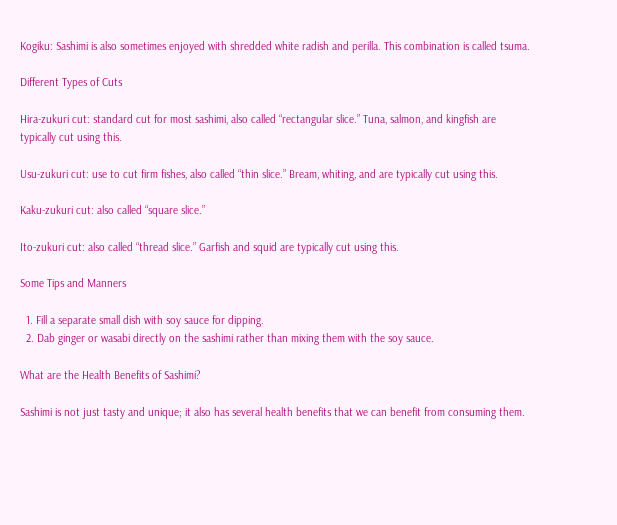Kogiku: Sashimi is also sometimes enjoyed with shredded white radish and perilla. This combination is called tsuma.

Different Types of Cuts

Hira-zukuri cut: standard cut for most sashimi, also called “rectangular slice.” Tuna, salmon, and kingfish are typically cut using this.

Usu-zukuri cut: use to cut firm fishes, also called “thin slice.” Bream, whiting, and are typically cut using this.

Kaku-zukuri cut: also called “square slice.”

Ito-zukuri cut: also called “thread slice.” Garfish and squid are typically cut using this.

Some Tips and Manners

  1. Fill a separate small dish with soy sauce for dipping.
  2. Dab ginger or wasabi directly on the sashimi rather than mixing them with the soy sauce.

What are the Health Benefits of Sashimi?

Sashimi is not just tasty and unique; it also has several health benefits that we can benefit from consuming them.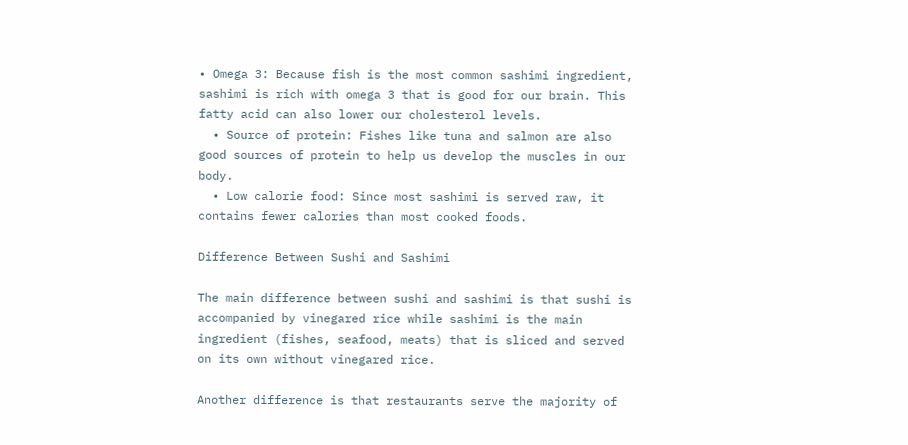• Omega 3: Because fish is the most common sashimi ingredient, sashimi is rich with omega 3 that is good for our brain. This fatty acid can also lower our cholesterol levels.
  • Source of protein: Fishes like tuna and salmon are also good sources of protein to help us develop the muscles in our body.
  • Low calorie food: Since most sashimi is served raw, it contains fewer calories than most cooked foods.

Difference Between Sushi and Sashimi

The main difference between sushi and sashimi is that sushi is accompanied by vinegared rice while sashimi is the main ingredient (fishes, seafood, meats) that is sliced and served on its own without vinegared rice.

Another difference is that restaurants serve the majority of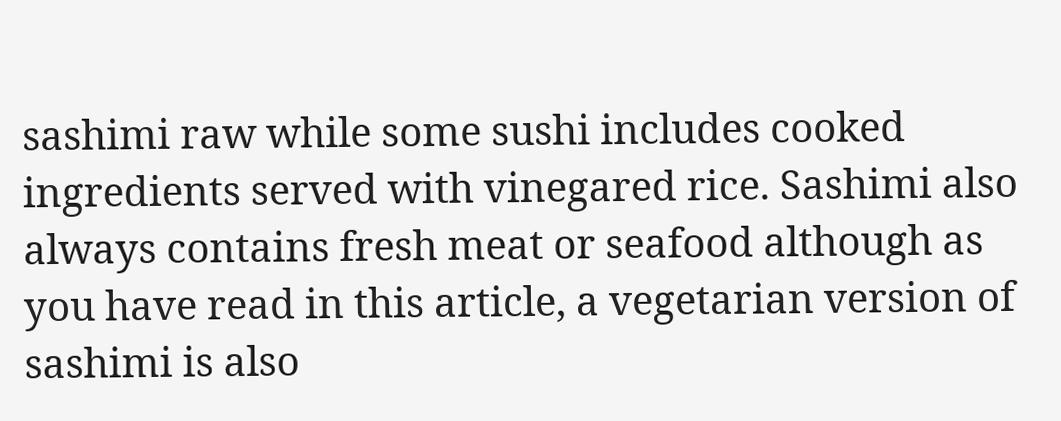sashimi raw while some sushi includes cooked ingredients served with vinegared rice. Sashimi also always contains fresh meat or seafood although as you have read in this article, a vegetarian version of sashimi is also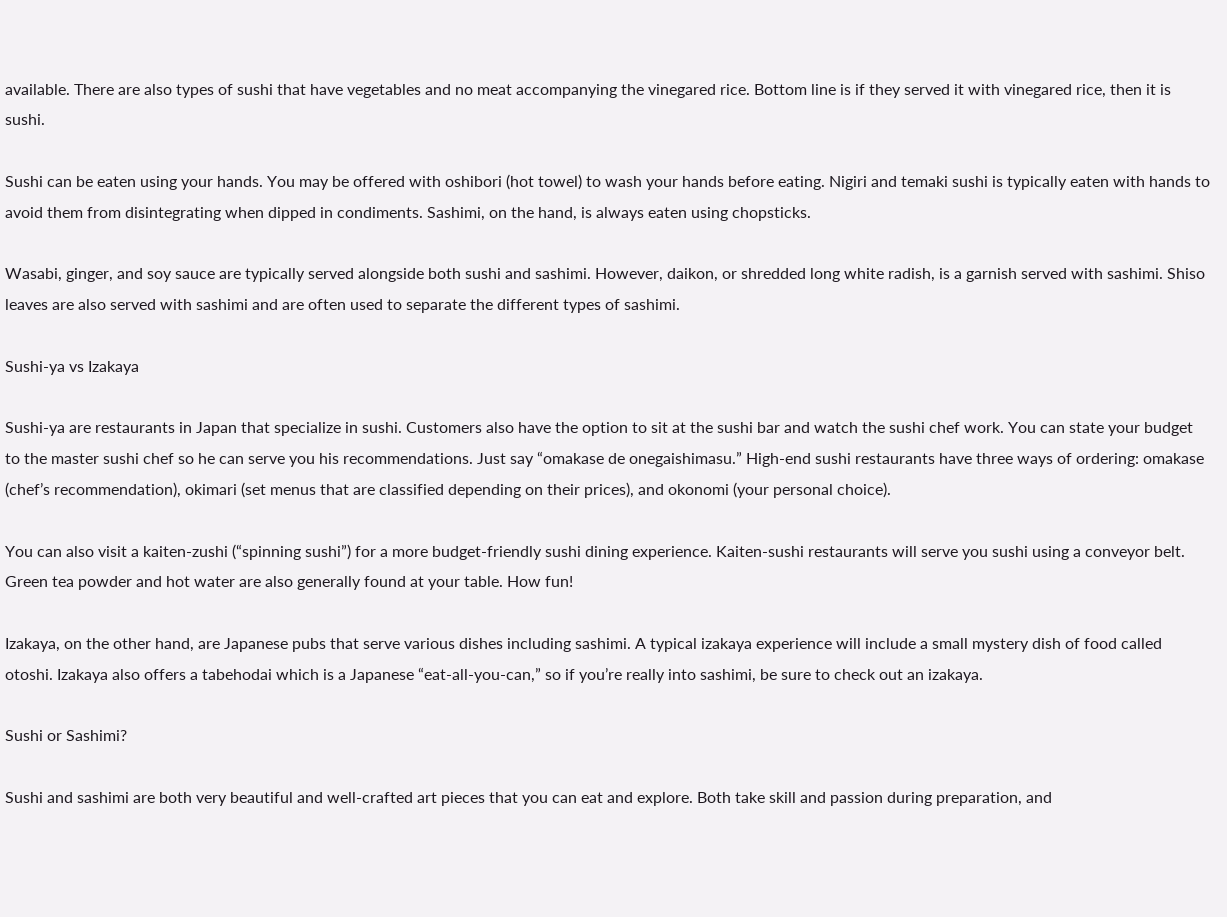available. There are also types of sushi that have vegetables and no meat accompanying the vinegared rice. Bottom line is if they served it with vinegared rice, then it is sushi.

Sushi can be eaten using your hands. You may be offered with oshibori (hot towel) to wash your hands before eating. Nigiri and temaki sushi is typically eaten with hands to avoid them from disintegrating when dipped in condiments. Sashimi, on the hand, is always eaten using chopsticks.

Wasabi, ginger, and soy sauce are typically served alongside both sushi and sashimi. However, daikon, or shredded long white radish, is a garnish served with sashimi. Shiso leaves are also served with sashimi and are often used to separate the different types of sashimi.

Sushi-ya vs Izakaya

Sushi-ya are restaurants in Japan that specialize in sushi. Customers also have the option to sit at the sushi bar and watch the sushi chef work. You can state your budget to the master sushi chef so he can serve you his recommendations. Just say “omakase de onegaishimasu.” High-end sushi restaurants have three ways of ordering: omakase (chef’s recommendation), okimari (set menus that are classified depending on their prices), and okonomi (your personal choice).

You can also visit a kaiten-zushi (“spinning sushi”) for a more budget-friendly sushi dining experience. Kaiten-sushi restaurants will serve you sushi using a conveyor belt. Green tea powder and hot water are also generally found at your table. How fun!

Izakaya, on the other hand, are Japanese pubs that serve various dishes including sashimi. A typical izakaya experience will include a small mystery dish of food called otoshi. Izakaya also offers a tabehodai which is a Japanese “eat-all-you-can,” so if you’re really into sashimi, be sure to check out an izakaya.

Sushi or Sashimi?

Sushi and sashimi are both very beautiful and well-crafted art pieces that you can eat and explore. Both take skill and passion during preparation, and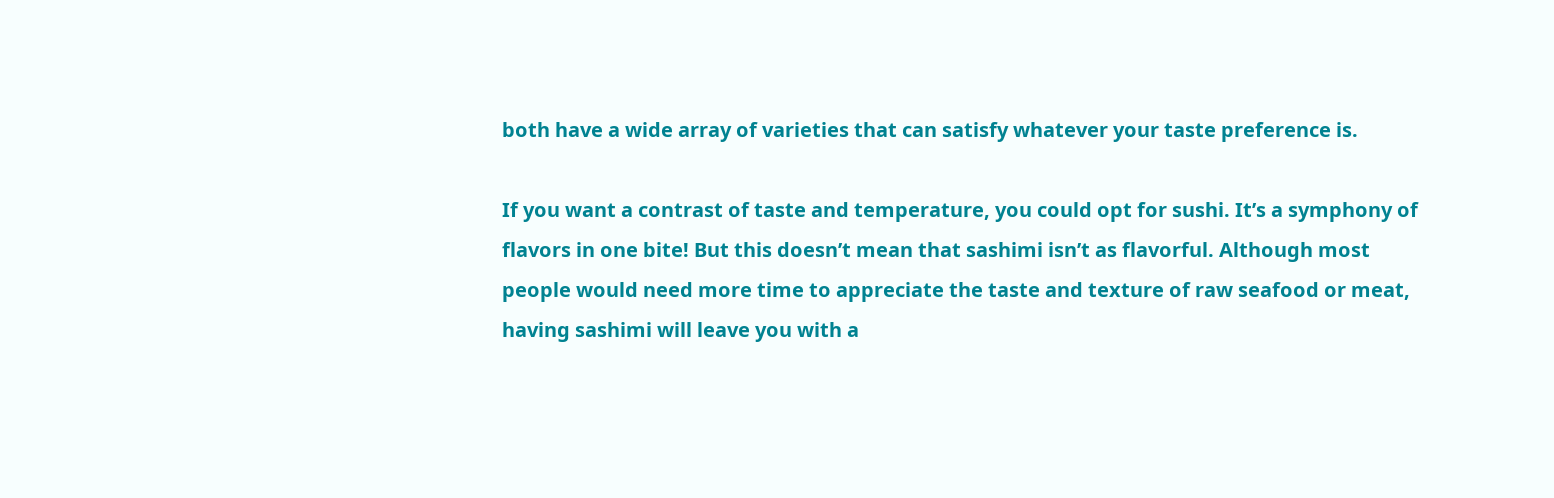both have a wide array of varieties that can satisfy whatever your taste preference is.

If you want a contrast of taste and temperature, you could opt for sushi. It’s a symphony of flavors in one bite! But this doesn’t mean that sashimi isn’t as flavorful. Although most people would need more time to appreciate the taste and texture of raw seafood or meat, having sashimi will leave you with a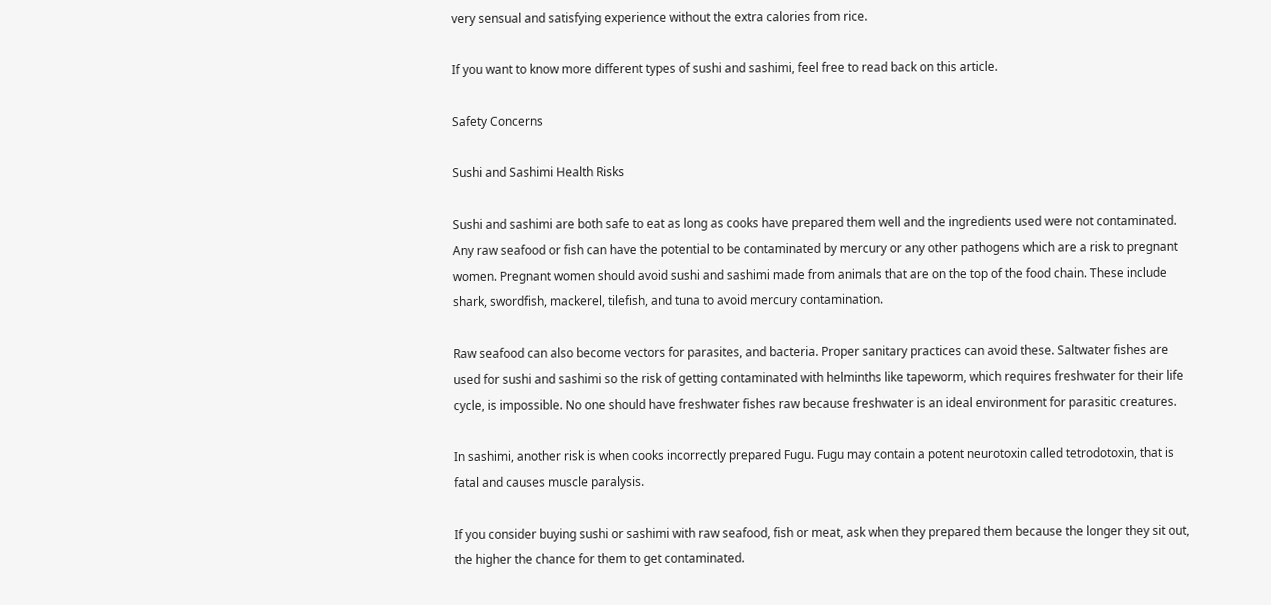very sensual and satisfying experience without the extra calories from rice.

If you want to know more different types of sushi and sashimi, feel free to read back on this article.

Safety Concerns

Sushi and Sashimi Health Risks

Sushi and sashimi are both safe to eat as long as cooks have prepared them well and the ingredients used were not contaminated. Any raw seafood or fish can have the potential to be contaminated by mercury or any other pathogens which are a risk to pregnant women. Pregnant women should avoid sushi and sashimi made from animals that are on the top of the food chain. These include shark, swordfish, mackerel, tilefish, and tuna to avoid mercury contamination.

Raw seafood can also become vectors for parasites, and bacteria. Proper sanitary practices can avoid these. Saltwater fishes are used for sushi and sashimi so the risk of getting contaminated with helminths like tapeworm, which requires freshwater for their life cycle, is impossible. No one should have freshwater fishes raw because freshwater is an ideal environment for parasitic creatures.

In sashimi, another risk is when cooks incorrectly prepared Fugu. Fugu may contain a potent neurotoxin called tetrodotoxin, that is fatal and causes muscle paralysis.

If you consider buying sushi or sashimi with raw seafood, fish or meat, ask when they prepared them because the longer they sit out, the higher the chance for them to get contaminated.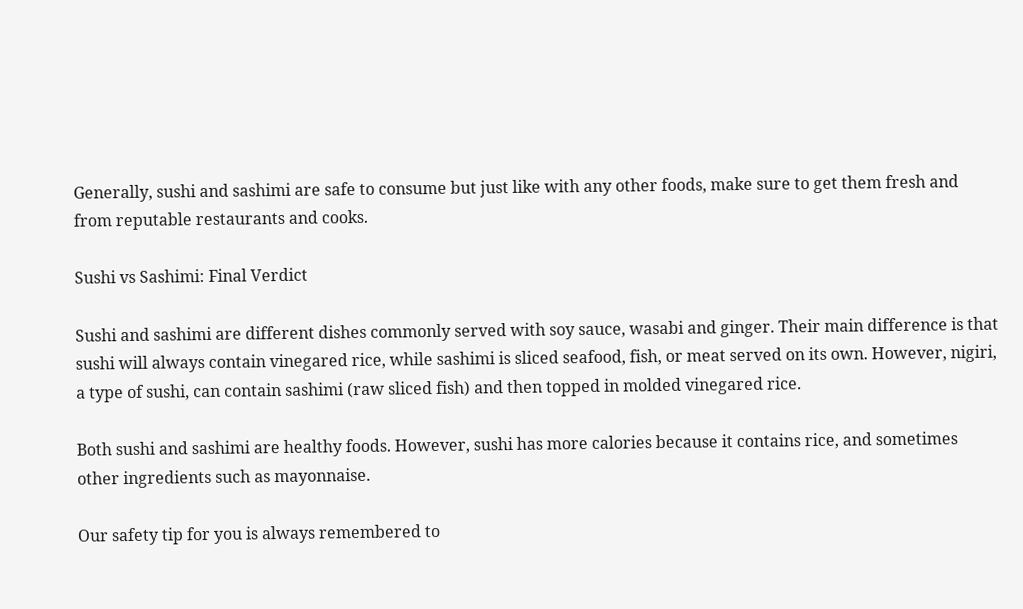Generally, sushi and sashimi are safe to consume but just like with any other foods, make sure to get them fresh and from reputable restaurants and cooks.

Sushi vs Sashimi: Final Verdict

Sushi and sashimi are different dishes commonly served with soy sauce, wasabi and ginger. Their main difference is that sushi will always contain vinegared rice, while sashimi is sliced seafood, fish, or meat served on its own. However, nigiri, a type of sushi, can contain sashimi (raw sliced fish) and then topped in molded vinegared rice.

Both sushi and sashimi are healthy foods. However, sushi has more calories because it contains rice, and sometimes other ingredients such as mayonnaise.

Our safety tip for you is always remembered to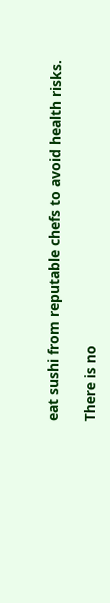eat sushi from reputable chefs to avoid health risks.

There is no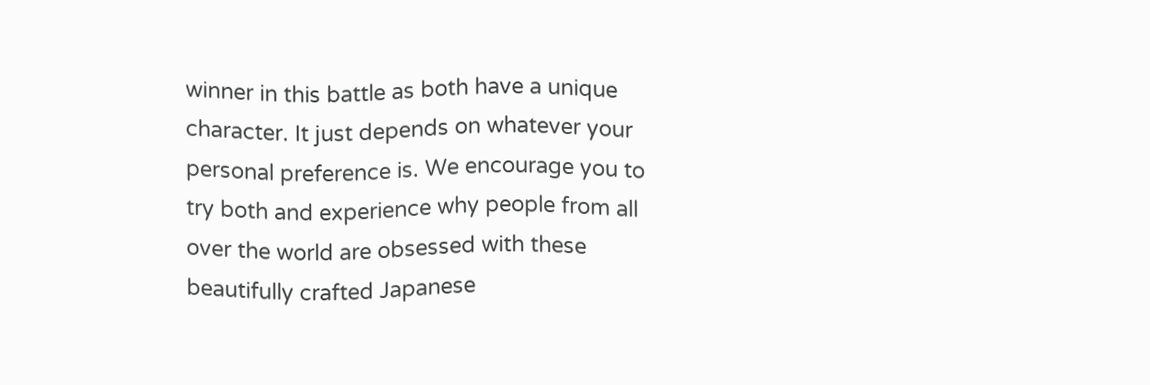winner in this battle as both have a unique character. It just depends on whatever your personal preference is. We encourage you to try both and experience why people from all over the world are obsessed with these beautifully crafted Japanese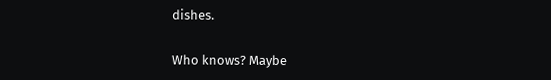dishes.

Who knows? Maybe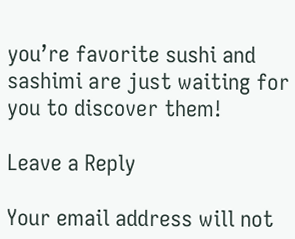you’re favorite sushi and sashimi are just waiting for you to discover them!

Leave a Reply

Your email address will not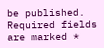be published. Required fields are marked *